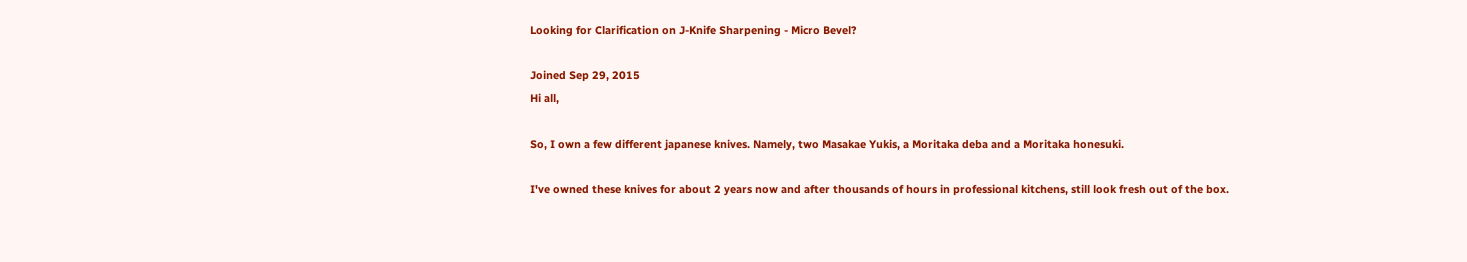Looking for Clarification on J-Knife Sharpening - Micro Bevel?

Joined Sep 29, 2015
Hi all,

So, I own a few different japanese knives. Namely, two Masakae Yukis, a Moritaka deba and a Moritaka honesuki.

I've owned these knives for about 2 years now and after thousands of hours in professional kitchens, still look fresh out of the box.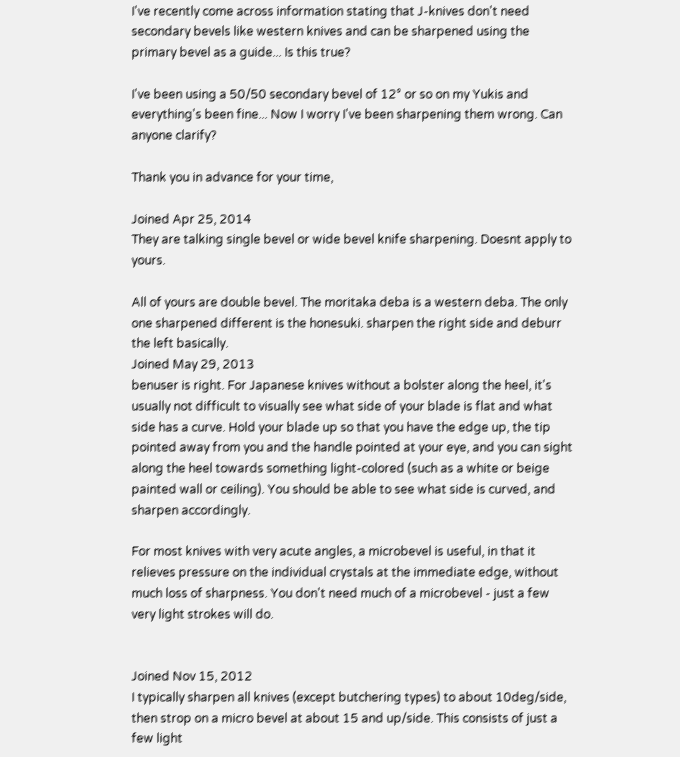I've recently come across information stating that J-knives don't need secondary bevels like western knives and can be sharpened using the primary bevel as a guide... Is this true?

I've been using a 50/50 secondary bevel of 12° or so on my Yukis and everything's been fine... Now I worry I've been sharpening them wrong. Can anyone clarify?

Thank you in advance for your time,

Joined Apr 25, 2014
They are talking single bevel or wide bevel knife sharpening. Doesnt apply to yours.

All of yours are double bevel. The moritaka deba is a western deba. The only one sharpened different is the honesuki. sharpen the right side and deburr the left basically.
Joined May 29, 2013
benuser is right. For Japanese knives without a bolster along the heel, it's usually not difficult to visually see what side of your blade is flat and what side has a curve. Hold your blade up so that you have the edge up, the tip pointed away from you and the handle pointed at your eye, and you can sight along the heel towards something light-colored (such as a white or beige painted wall or ceiling). You should be able to see what side is curved, and sharpen accordingly.

For most knives with very acute angles, a microbevel is useful, in that it relieves pressure on the individual crystals at the immediate edge, without much loss of sharpness. You don't need much of a microbevel - just a few very light strokes will do.


Joined Nov 15, 2012
I typically sharpen all knives (except butchering types) to about 10deg/side, then strop on a micro bevel at about 15 and up/side. This consists of just a few light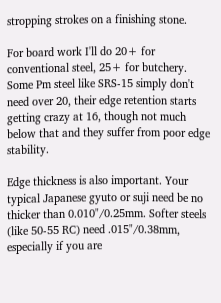stropping strokes on a finishing stone.

For board work I'll do 20+ for conventional steel, 25+ for butchery. Some Pm steel like SRS-15 simply don't need over 20, their edge retention starts getting crazy at 16, though not much below that and they suffer from poor edge stability.

Edge thickness is also important. Your typical Japanese gyuto or suji need be no thicker than 0.010"/0.25mm. Softer steels (like 50-55 RC) need .015"/0.38mm, especially if you are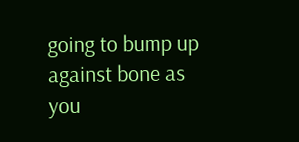going to bump up against bone as you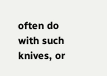often do with such knives, or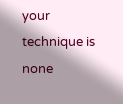your technique is none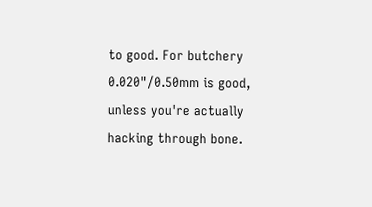to good. For butchery 0.020"/0.50mm is good, unless you're actually hacking through bone.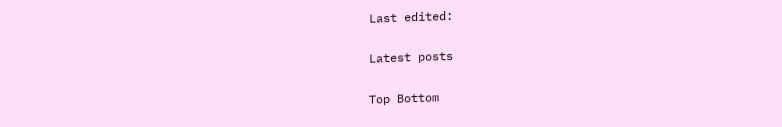Last edited:

Latest posts

Top Bottom